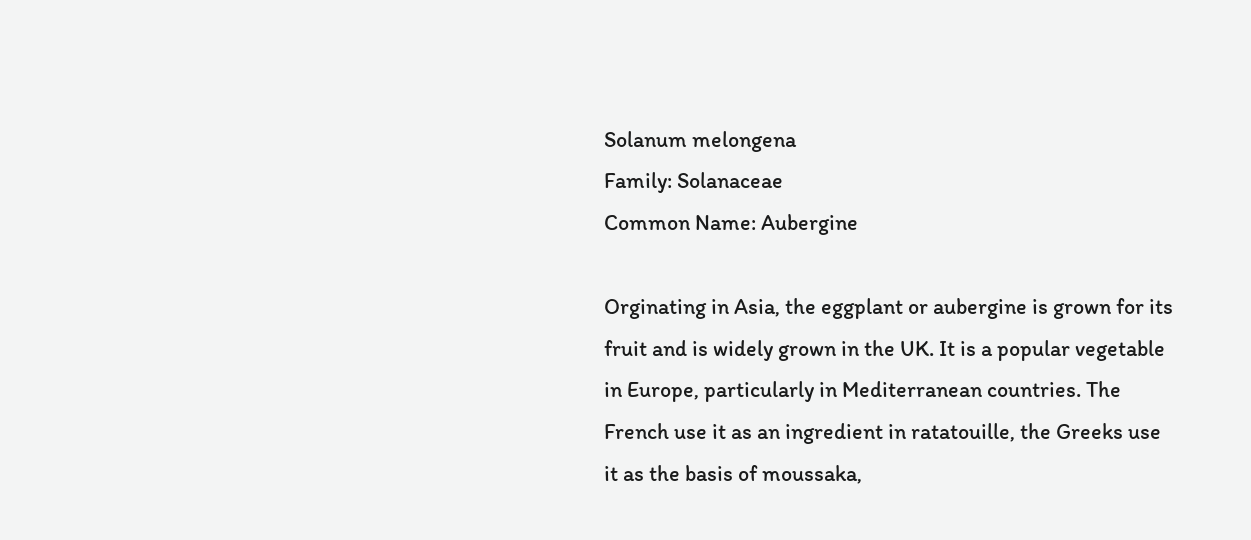Solanum melongena
Family: Solanaceae
Common Name: Aubergine

Orginating in Asia, the eggplant or aubergine is grown for its fruit and is widely grown in the UK. It is a popular vegetable in Europe, particularly in Mediterranean countries. The French use it as an ingredient in ratatouille, the Greeks use it as the basis of moussaka,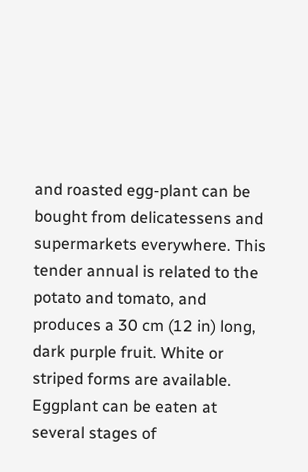and roasted egg-plant can be bought from delicatessens and supermarkets everywhere. This tender annual is related to the potato and tomato, and produces a 30 cm (12 in) long, dark purple fruit. White or striped forms are available. Eggplant can be eaten at several stages of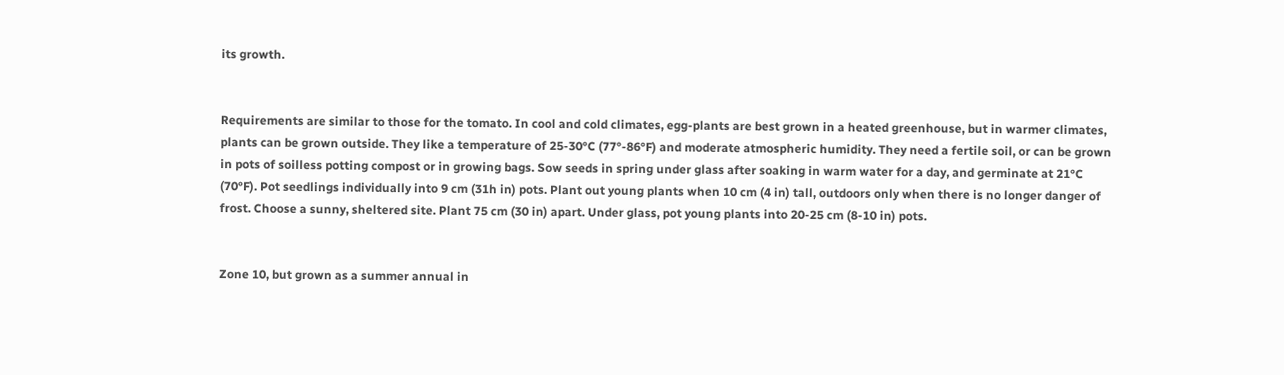its growth.


Requirements are similar to those for the tomato. In cool and cold climates, egg-plants are best grown in a heated greenhouse, but in warmer climates, plants can be grown outside. They like a temperature of 25-30°C (77°-86°F) and moderate atmospheric humidity. They need a fertile soil, or can be grown in pots of soilless potting compost or in growing bags. Sow seeds in spring under glass after soaking in warm water for a day, and germinate at 21°C (70°F). Pot seedlings individually into 9 cm (31h in) pots. Plant out young plants when 10 cm (4 in) tall, outdoors only when there is no longer danger of frost. Choose a sunny, sheltered site. Plant 75 cm (30 in) apart. Under glass, pot young plants into 20-25 cm (8-10 in) pots.


Zone 10, but grown as a summer annual in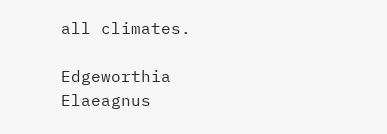all climates.

Edgeworthia      Elaeagnus